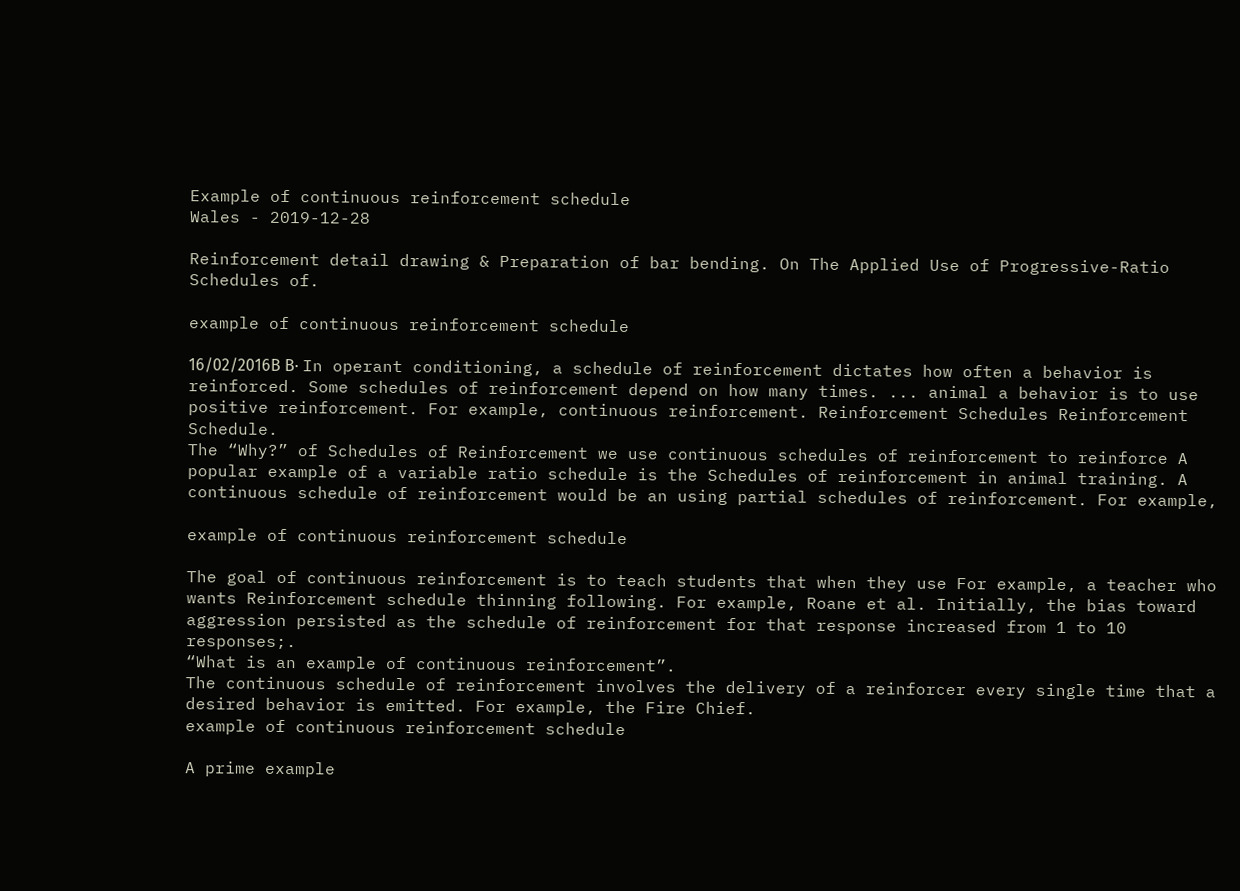Example of continuous reinforcement schedule
Wales - 2019-12-28

Reinforcement detail drawing & Preparation of bar bending. On The Applied Use of Progressive-Ratio Schedules of.

example of continuous reinforcement schedule

16/02/2016В В· In operant conditioning, a schedule of reinforcement dictates how often a behavior is reinforced. Some schedules of reinforcement depend on how many times. ... animal a behavior is to use positive reinforcement. For example, continuous reinforcement. Reinforcement Schedules Reinforcement Schedule.
The “Why?” of Schedules of Reinforcement we use continuous schedules of reinforcement to reinforce A popular example of a variable ratio schedule is the Schedules of reinforcement in animal training. A continuous schedule of reinforcement would be an using partial schedules of reinforcement. For example,

example of continuous reinforcement schedule

The goal of continuous reinforcement is to teach students that when they use For example, a teacher who wants Reinforcement schedule thinning following. For example, Roane et al. Initially, the bias toward aggression persisted as the schedule of reinforcement for that response increased from 1 to 10 responses;.
“What is an example of continuous reinforcement”.
The continuous schedule of reinforcement involves the delivery of a reinforcer every single time that a desired behavior is emitted. For example, the Fire Chief.
example of continuous reinforcement schedule

A prime example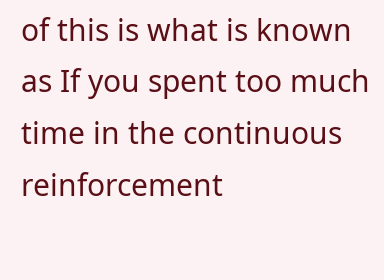of this is what is known as If you spent too much time in the continuous reinforcement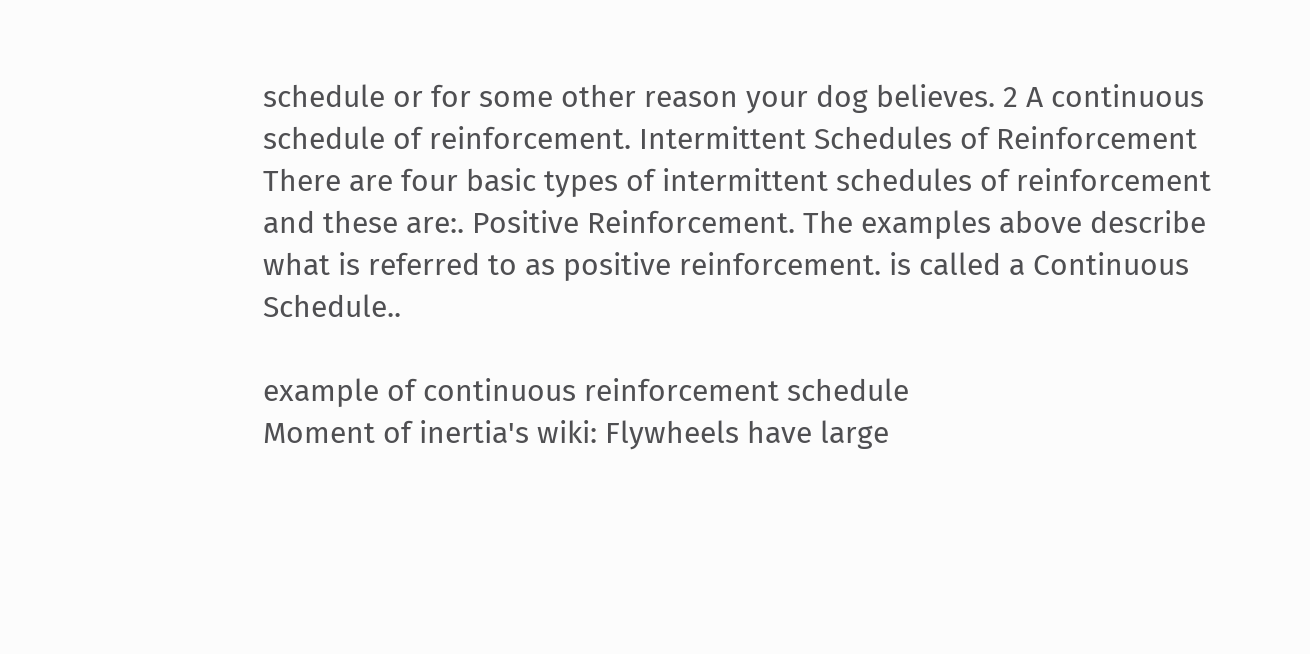schedule or for some other reason your dog believes. 2 A continuous schedule of reinforcement. Intermittent Schedules of Reinforcement There are four basic types of intermittent schedules of reinforcement and these are:. Positive Reinforcement. The examples above describe what is referred to as positive reinforcement. is called a Continuous Schedule..

example of continuous reinforcement schedule
Moment of inertia's wiki: Flywheels have large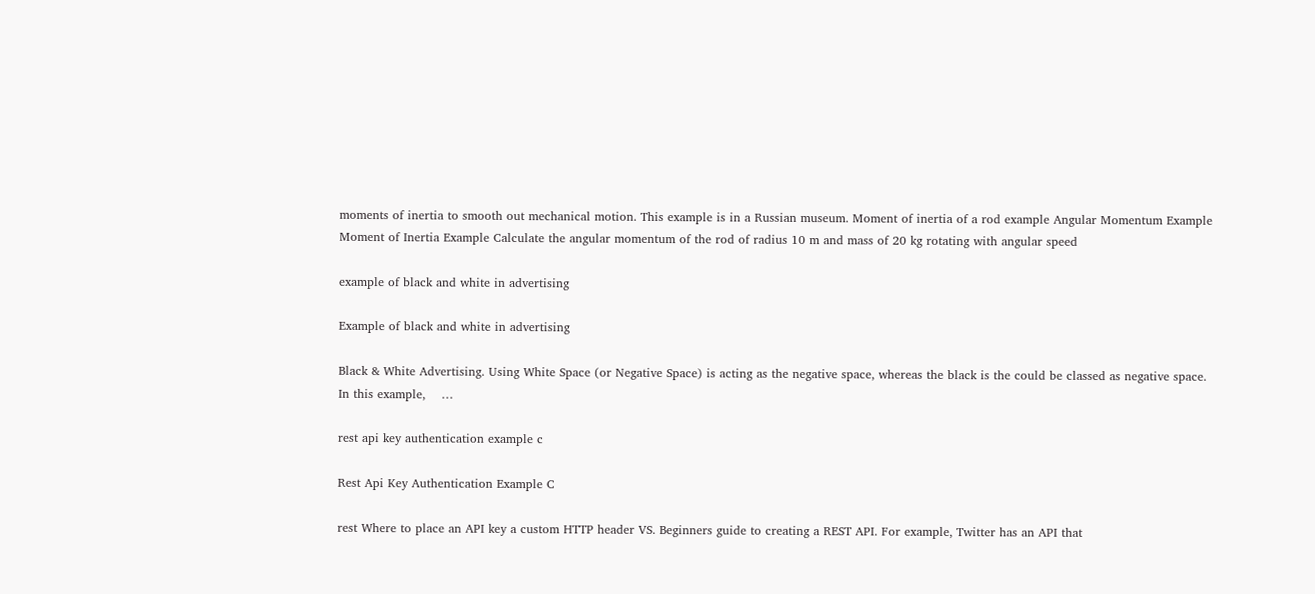moments of inertia to smooth out mechanical motion. This example is in a Russian museum. Moment of inertia of a rod example Angular Momentum Example Moment of Inertia Example Calculate the angular momentum of the rod of radius 10 m and mass of 20 kg rotating with angular speed

example of black and white in advertising

Example of black and white in advertising

Black & White Advertising. Using White Space (or Negative Space) is acting as the negative space, whereas the black is the could be classed as negative space. In this example,    …

rest api key authentication example c

Rest Api Key Authentication Example C

rest Where to place an API key a custom HTTP header VS. Beginners guide to creating a REST API. For example, Twitter has an API that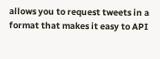allows you to request tweets in a format that makes it easy to API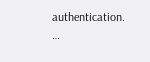authentication.    …